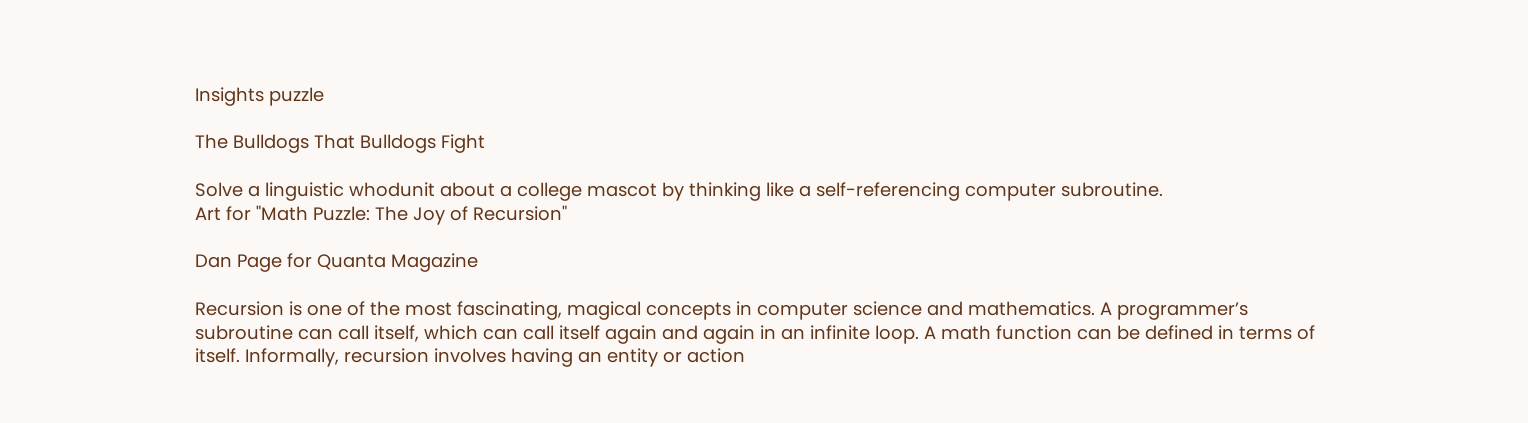Insights puzzle

The Bulldogs That Bulldogs Fight

Solve a linguistic whodunit about a college mascot by thinking like a self-referencing computer subroutine.
Art for "Math Puzzle: The Joy of Recursion"

Dan Page for Quanta Magazine

Recursion is one of the most fascinating, magical concepts in computer science and mathematics. A programmer’s subroutine can call itself, which can call itself again and again in an infinite loop. A math function can be defined in terms of itself. Informally, recursion involves having an entity or action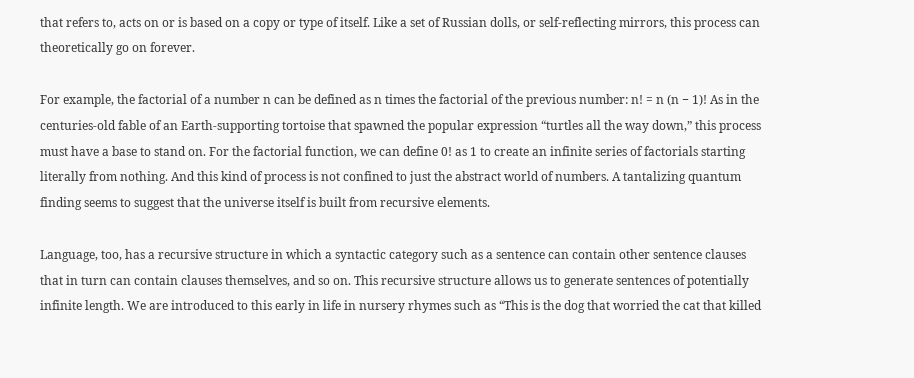that refers to, acts on or is based on a copy or type of itself. Like a set of Russian dolls, or self-reflecting mirrors, this process can theoretically go on forever.

For example, the factorial of a number n can be defined as n times the factorial of the previous number: n! = n (n − 1)! As in the centuries-old fable of an Earth-supporting tortoise that spawned the popular expression “turtles all the way down,” this process must have a base to stand on. For the factorial function, we can define 0! as 1 to create an infinite series of factorials starting literally from nothing. And this kind of process is not confined to just the abstract world of numbers. A tantalizing quantum finding seems to suggest that the universe itself is built from recursive elements.

Language, too, has a recursive structure in which a syntactic category such as a sentence can contain other sentence clauses that in turn can contain clauses themselves, and so on. This recursive structure allows us to generate sentences of potentially infinite length. We are introduced to this early in life in nursery rhymes such as “This is the dog that worried the cat that killed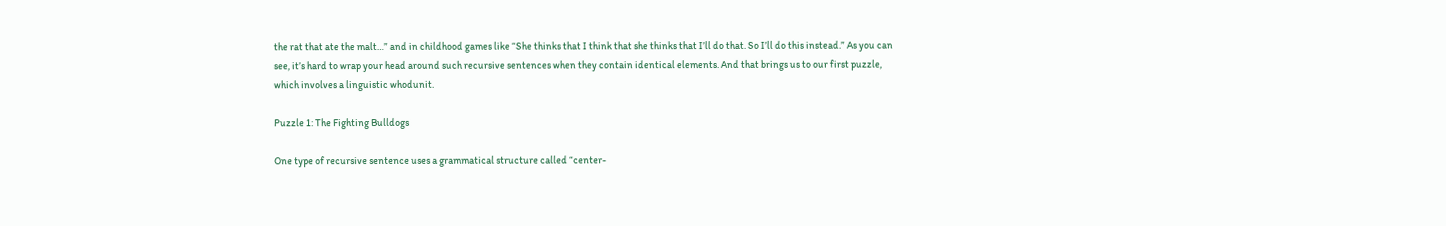the rat that ate the malt…” and in childhood games like “She thinks that I think that she thinks that I’ll do that. So I’ll do this instead.” As you can see, it’s hard to wrap your head around such recursive sentences when they contain identical elements. And that brings us to our first puzzle, which involves a linguistic whodunit.

Puzzle 1: The Fighting Bulldogs

One type of recursive sentence uses a grammatical structure called “center-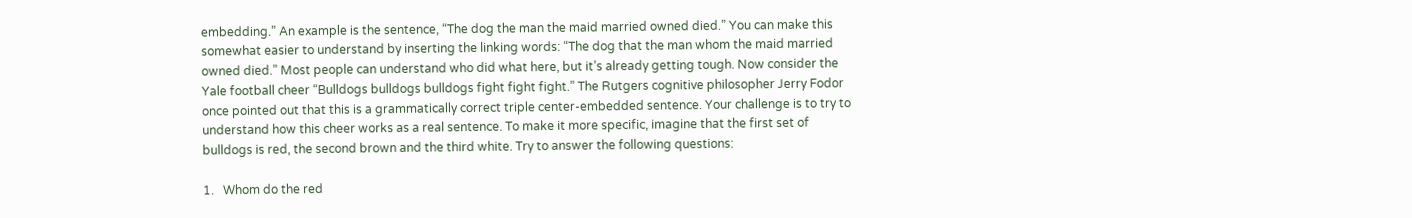embedding.” An example is the sentence, “The dog the man the maid married owned died.” You can make this somewhat easier to understand by inserting the linking words: “The dog that the man whom the maid married owned died.” Most people can understand who did what here, but it’s already getting tough. Now consider the Yale football cheer “Bulldogs bulldogs bulldogs fight fight fight.” The Rutgers cognitive philosopher Jerry Fodor once pointed out that this is a grammatically correct triple center-embedded sentence. Your challenge is to try to understand how this cheer works as a real sentence. To make it more specific, imagine that the first set of bulldogs is red, the second brown and the third white. Try to answer the following questions:

1.   Whom do the red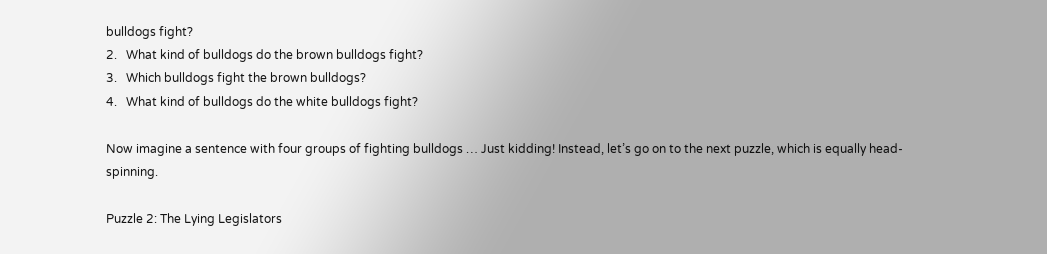bulldogs fight?
2.   What kind of bulldogs do the brown bulldogs fight?
3.   Which bulldogs fight the brown bulldogs?
4.   What kind of bulldogs do the white bulldogs fight?

Now imagine a sentence with four groups of fighting bulldogs … Just kidding! Instead, let’s go on to the next puzzle, which is equally head-spinning.

Puzzle 2: The Lying Legislators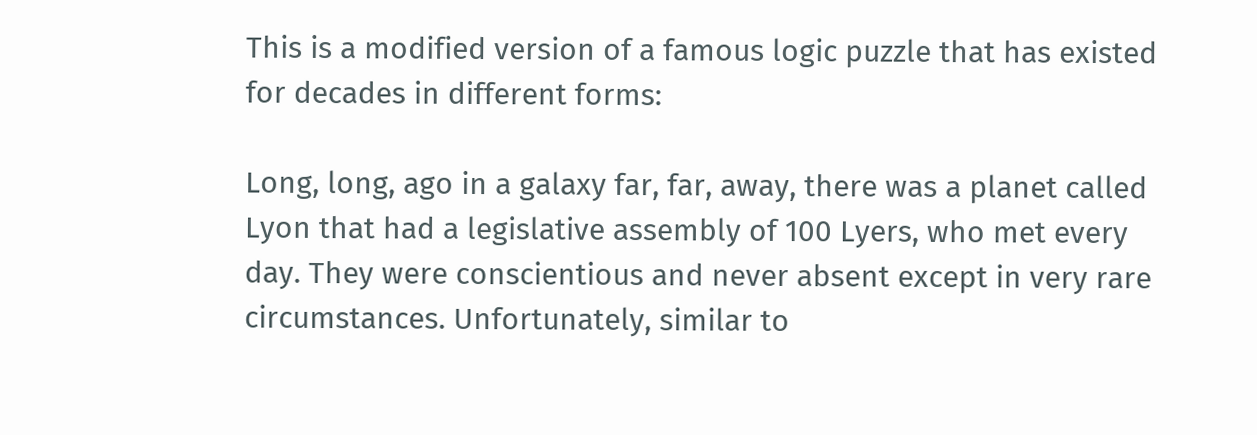This is a modified version of a famous logic puzzle that has existed for decades in different forms:

Long, long, ago in a galaxy far, far, away, there was a planet called Lyon that had a legislative assembly of 100 Lyers, who met every day. They were conscientious and never absent except in very rare circumstances. Unfortunately, similar to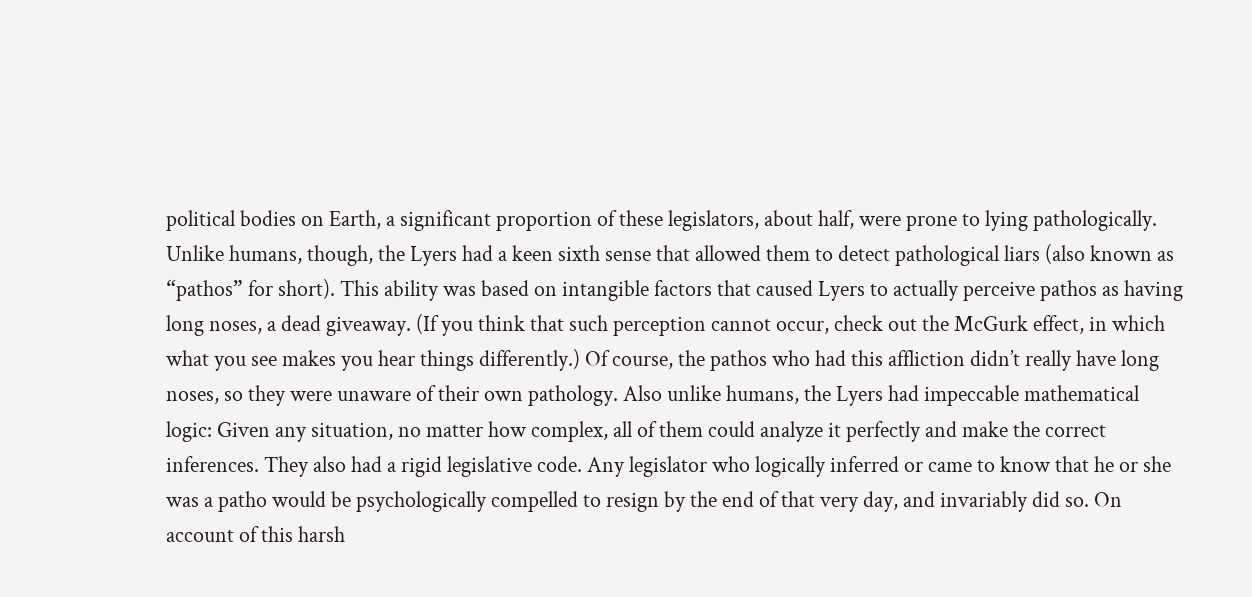political bodies on Earth, a significant proportion of these legislators, about half, were prone to lying pathologically. Unlike humans, though, the Lyers had a keen sixth sense that allowed them to detect pathological liars (also known as “pathos” for short). This ability was based on intangible factors that caused Lyers to actually perceive pathos as having long noses, a dead giveaway. (If you think that such perception cannot occur, check out the McGurk effect, in which what you see makes you hear things differently.) Of course, the pathos who had this affliction didn’t really have long noses, so they were unaware of their own pathology. Also unlike humans, the Lyers had impeccable mathematical logic: Given any situation, no matter how complex, all of them could analyze it perfectly and make the correct inferences. They also had a rigid legislative code. Any legislator who logically inferred or came to know that he or she was a patho would be psychologically compelled to resign by the end of that very day, and invariably did so. On account of this harsh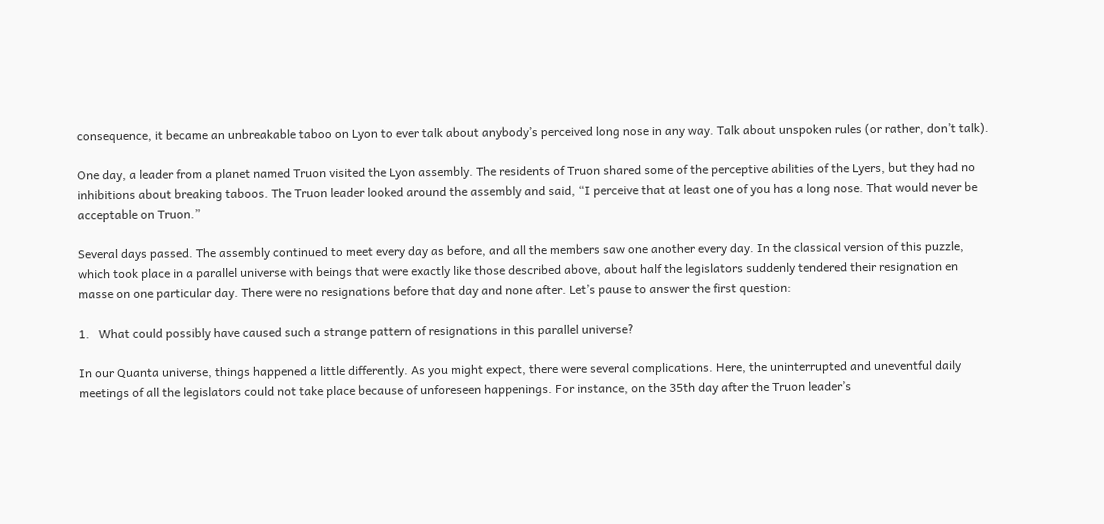consequence, it became an unbreakable taboo on Lyon to ever talk about anybody’s perceived long nose in any way. Talk about unspoken rules (or rather, don’t talk).

One day, a leader from a planet named Truon visited the Lyon assembly. The residents of Truon shared some of the perceptive abilities of the Lyers, but they had no inhibitions about breaking taboos. The Truon leader looked around the assembly and said, “I perceive that at least one of you has a long nose. That would never be acceptable on Truon.”

Several days passed. The assembly continued to meet every day as before, and all the members saw one another every day. In the classical version of this puzzle, which took place in a parallel universe with beings that were exactly like those described above, about half the legislators suddenly tendered their resignation en masse on one particular day. There were no resignations before that day and none after. Let’s pause to answer the first question:

1.   What could possibly have caused such a strange pattern of resignations in this parallel universe?

In our Quanta universe, things happened a little differently. As you might expect, there were several complications. Here, the uninterrupted and uneventful daily meetings of all the legislators could not take place because of unforeseen happenings. For instance, on the 35th day after the Truon leader’s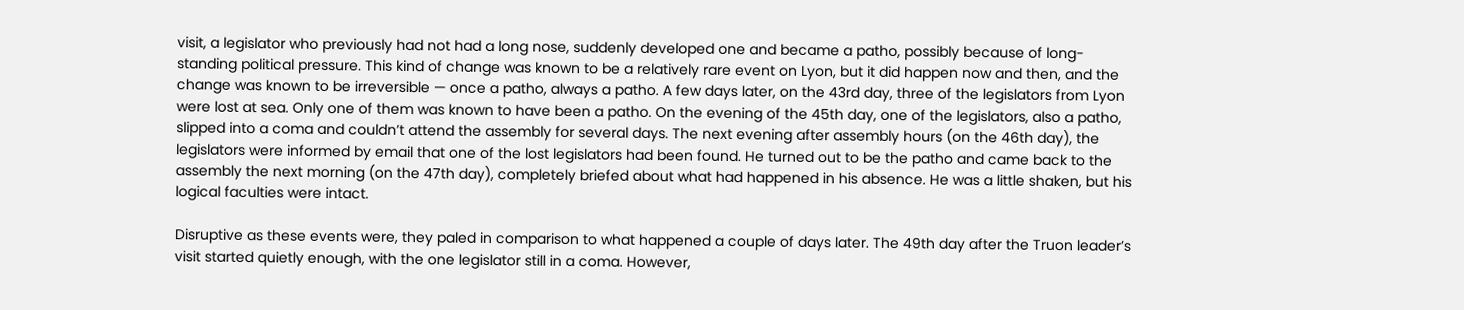visit, a legislator who previously had not had a long nose, suddenly developed one and became a patho, possibly because of long-standing political pressure. This kind of change was known to be a relatively rare event on Lyon, but it did happen now and then, and the change was known to be irreversible — once a patho, always a patho. A few days later, on the 43rd day, three of the legislators from Lyon were lost at sea. Only one of them was known to have been a patho. On the evening of the 45th day, one of the legislators, also a patho, slipped into a coma and couldn’t attend the assembly for several days. The next evening after assembly hours (on the 46th day), the legislators were informed by email that one of the lost legislators had been found. He turned out to be the patho and came back to the assembly the next morning (on the 47th day), completely briefed about what had happened in his absence. He was a little shaken, but his logical faculties were intact.

Disruptive as these events were, they paled in comparison to what happened a couple of days later. The 49th day after the Truon leader’s visit started quietly enough, with the one legislator still in a coma. However,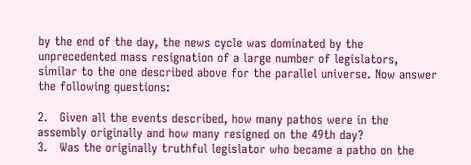by the end of the day, the news cycle was dominated by the unprecedented mass resignation of a large number of legislators, similar to the one described above for the parallel universe. Now answer the following questions:

2.   Given all the events described, how many pathos were in the assembly originally and how many resigned on the 49th day?
3.   Was the originally truthful legislator who became a patho on the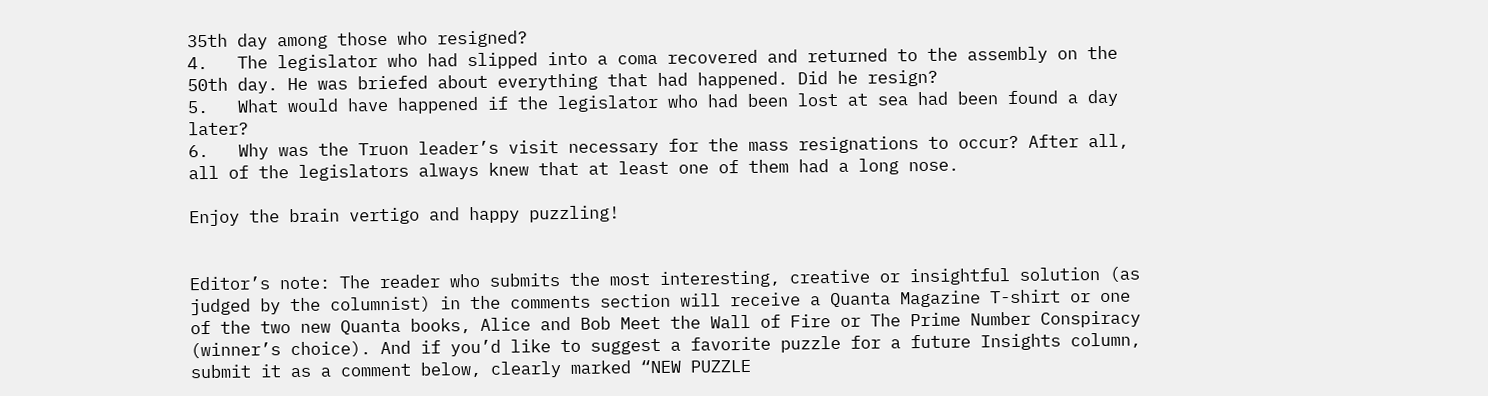35th day among those who resigned?
4.   The legislator who had slipped into a coma recovered and returned to the assembly on the 50th day. He was briefed about everything that had happened. Did he resign?
5.   What would have happened if the legislator who had been lost at sea had been found a day later?
6.   Why was the Truon leader’s visit necessary for the mass resignations to occur? After all, all of the legislators always knew that at least one of them had a long nose.

Enjoy the brain vertigo and happy puzzling!


Editor’s note: The reader who submits the most interesting, creative or insightful solution (as judged by the columnist) in the comments section will receive a Quanta Magazine T-shirt or one of the two new Quanta books, Alice and Bob Meet the Wall of Fire or The Prime Number Conspiracy (winner’s choice). And if you’d like to suggest a favorite puzzle for a future Insights column, submit it as a comment below, clearly marked “NEW PUZZLE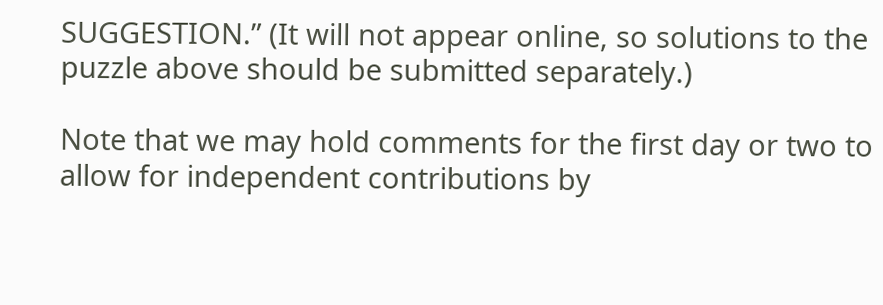SUGGESTION.” (It will not appear online, so solutions to the puzzle above should be submitted separately.)

Note that we may hold comments for the first day or two to allow for independent contributions by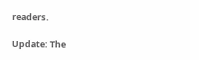readers.

Update: The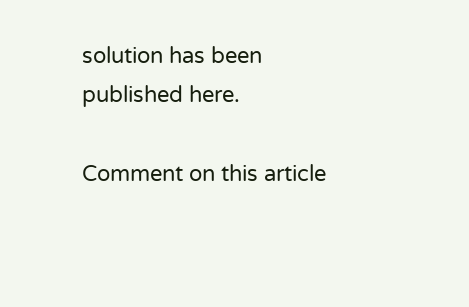solution has been published here.

Comment on this article